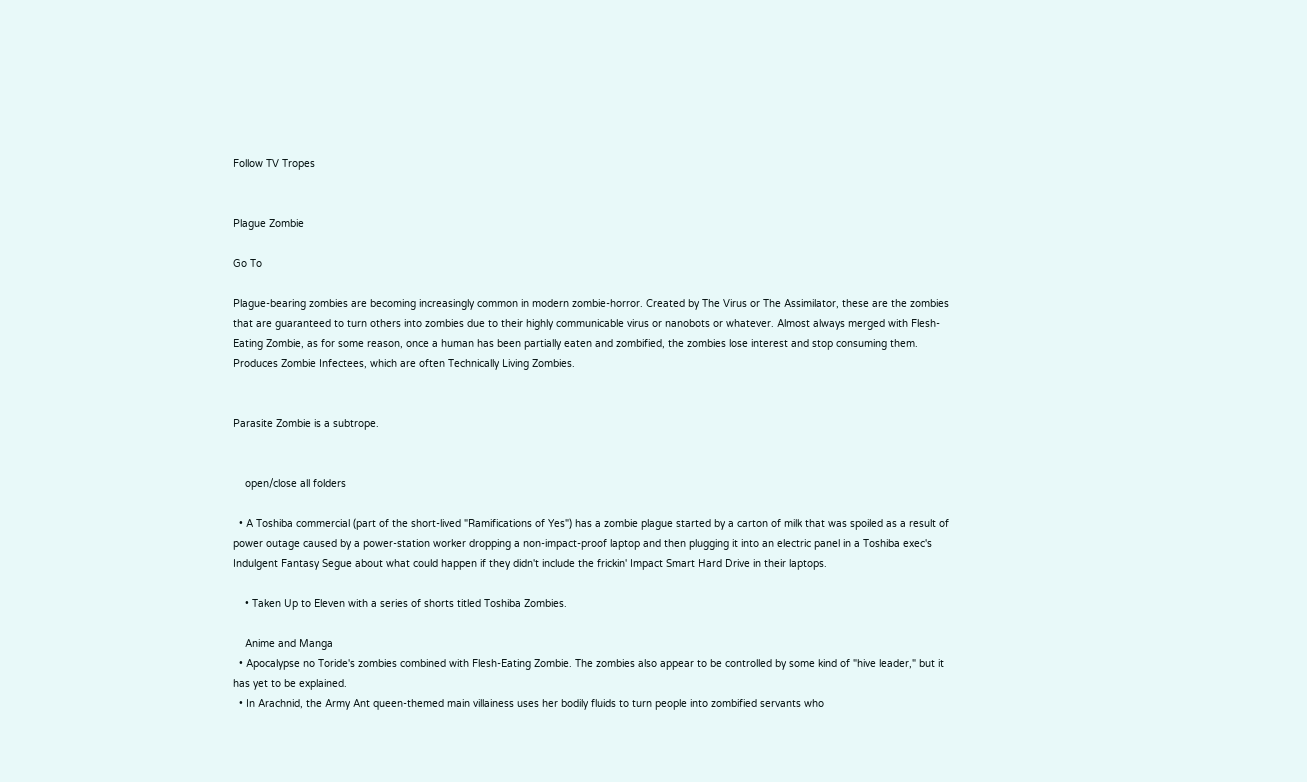Follow TV Tropes


Plague Zombie

Go To

Plague-bearing zombies are becoming increasingly common in modern zombie-horror. Created by The Virus or The Assimilator, these are the zombies that are guaranteed to turn others into zombies due to their highly communicable virus or nanobots or whatever. Almost always merged with Flesh-Eating Zombie, as for some reason, once a human has been partially eaten and zombified, the zombies lose interest and stop consuming them. Produces Zombie Infectees, which are often Technically Living Zombies.


Parasite Zombie is a subtrope.


    open/close all folders

  • A Toshiba commercial (part of the short-lived "Ramifications of Yes") has a zombie plague started by a carton of milk that was spoiled as a result of power outage caused by a power-station worker dropping a non-impact-proof laptop and then plugging it into an electric panel in a Toshiba exec's Indulgent Fantasy Segue about what could happen if they didn't include the frickin' Impact Smart Hard Drive in their laptops.

    • Taken Up to Eleven with a series of shorts titled Toshiba Zombies.

    Anime and Manga
  • Apocalypse no Toride's zombies combined with Flesh-Eating Zombie. The zombies also appear to be controlled by some kind of "hive leader," but it has yet to be explained.
  • In Arachnid, the Army Ant queen-themed main villainess uses her bodily fluids to turn people into zombified servants who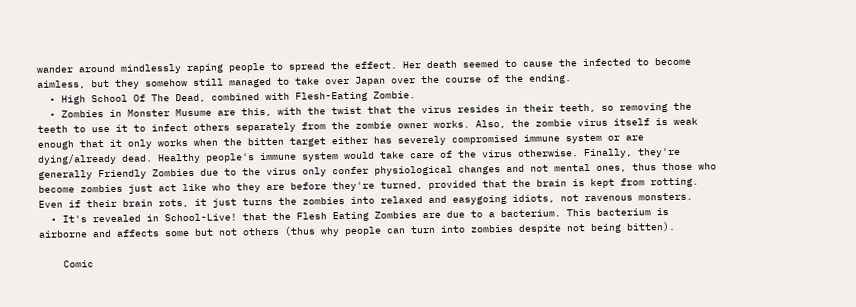wander around mindlessly raping people to spread the effect. Her death seemed to cause the infected to become aimless, but they somehow still managed to take over Japan over the course of the ending.
  • High School Of The Dead, combined with Flesh-Eating Zombie.
  • Zombies in Monster Musume are this, with the twist that the virus resides in their teeth, so removing the teeth to use it to infect others separately from the zombie owner works. Also, the zombie virus itself is weak enough that it only works when the bitten target either has severely compromised immune system or are dying/already dead. Healthy people's immune system would take care of the virus otherwise. Finally, they're generally Friendly Zombies due to the virus only confer physiological changes and not mental ones, thus those who become zombies just act like who they are before they're turned, provided that the brain is kept from rotting. Even if their brain rots, it just turns the zombies into relaxed and easygoing idiots, not ravenous monsters.
  • It's revealed in School-Live! that the Flesh Eating Zombies are due to a bacterium. This bacterium is airborne and affects some but not others (thus why people can turn into zombies despite not being bitten).

    Comic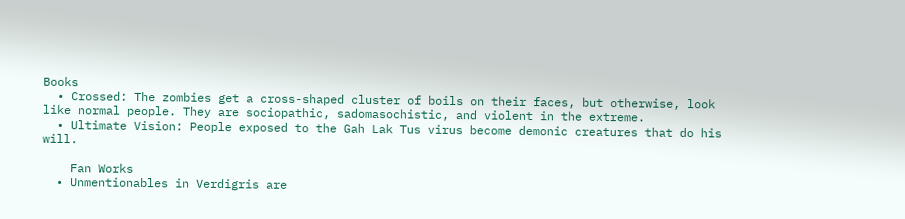Books
  • Crossed: The zombies get a cross-shaped cluster of boils on their faces, but otherwise, look like normal people. They are sociopathic, sadomasochistic, and violent in the extreme.
  • Ultimate Vision: People exposed to the Gah Lak Tus virus become demonic creatures that do his will.

    Fan Works
  • Unmentionables in Verdigris are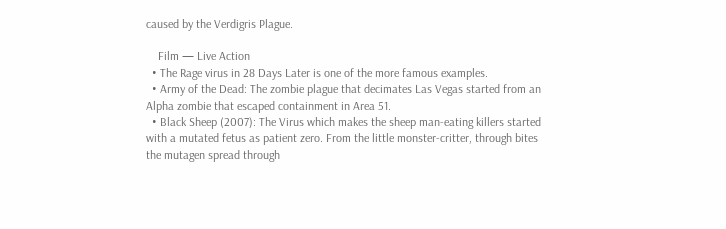caused by the Verdigris Plague.

    Film — Live Action
  • The Rage virus in 28 Days Later is one of the more famous examples.
  • Army of the Dead: The zombie plague that decimates Las Vegas started from an Alpha zombie that escaped containment in Area 51.
  • Black Sheep (2007): The Virus which makes the sheep man-eating killers started with a mutated fetus as patient zero. From the little monster-critter, through bites the mutagen spread through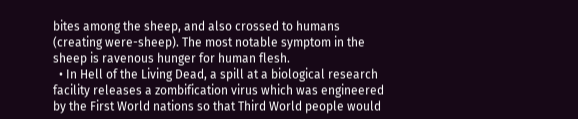bites among the sheep, and also crossed to humans (creating were-sheep). The most notable symptom in the sheep is ravenous hunger for human flesh.
  • In Hell of the Living Dead, a spill at a biological research facility releases a zombification virus which was engineered by the First World nations so that Third World people would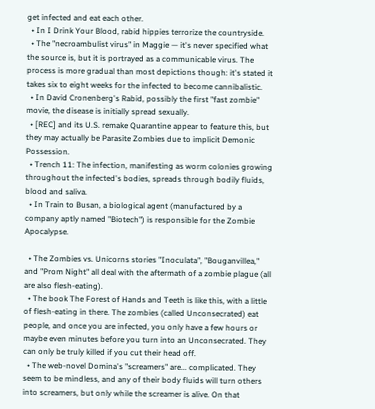get infected and eat each other.
  • In I Drink Your Blood, rabid hippies terrorize the countryside.
  • The "necroambulist virus" in Maggie — it's never specified what the source is, but it is portrayed as a communicable virus. The process is more gradual than most depictions though: it's stated it takes six to eight weeks for the infected to become cannibalistic.
  • In David Cronenberg's Rabid, possibly the first "fast zombie" movie, the disease is initially spread sexually.
  • [REC] and its U.S. remake Quarantine appear to feature this, but they may actually be Parasite Zombies due to implicit Demonic Possession.
  • Trench 11: The infection, manifesting as worm colonies growing throughout the infected's bodies, spreads through bodily fluids, blood and saliva.
  • In Train to Busan, a biological agent (manufactured by a company aptly named "Biotech") is responsible for the Zombie Apocalypse.

  • The Zombies vs. Unicorns stories "Inoculata", "Bouganvillea," and "Prom Night" all deal with the aftermath of a zombie plague (all are also flesh-eating).
  • The book The Forest of Hands and Teeth is like this, with a little of flesh-eating in there. The zombies (called Unconsecrated) eat people, and once you are infected, you only have a few hours or maybe even minutes before you turn into an Unconsecrated. They can only be truly killed if you cut their head off.
  • The web-novel Domina's "screamers" are... complicated. They seem to be mindless, and any of their body fluids will turn others into screamers, but only while the screamer is alive. On that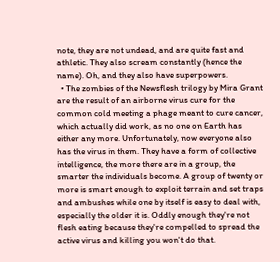note, they are not undead, and are quite fast and athletic. They also scream constantly (hence the name). Oh, and they also have superpowers.
  • The zombies of the Newsflesh trilogy by Mira Grant are the result of an airborne virus cure for the common cold meeting a phage meant to cure cancer, which actually did work, as no one on Earth has either any more. Unfortunately, now everyone also has the virus in them. They have a form of collective intelligence, the more there are in a group, the smarter the individuals become. A group of twenty or more is smart enough to exploit terrain and set traps and ambushes while one by itself is easy to deal with, especially the older it is. Oddly enough they're not flesh eating because they're compelled to spread the active virus and killing you won't do that.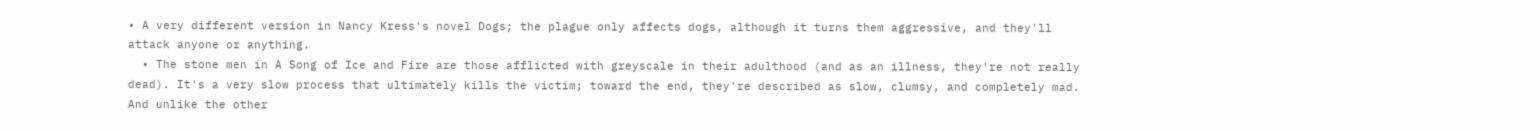• A very different version in Nancy Kress's novel Dogs; the plague only affects dogs, although it turns them aggressive, and they'll attack anyone or anything.
  • The stone men in A Song of Ice and Fire are those afflicted with greyscale in their adulthood (and as an illness, they're not really dead). It's a very slow process that ultimately kills the victim; toward the end, they're described as slow, clumsy, and completely mad. And unlike the other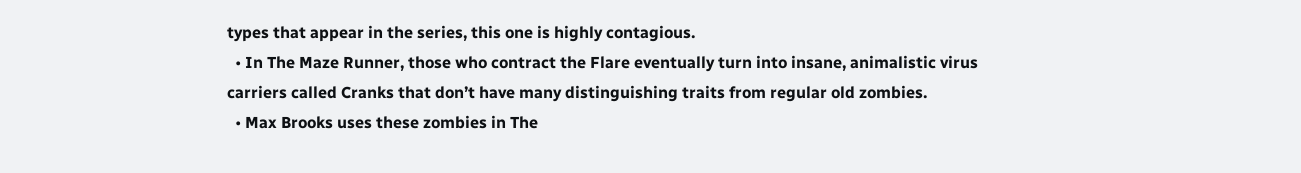types that appear in the series, this one is highly contagious.
  • In The Maze Runner, those who contract the Flare eventually turn into insane, animalistic virus carriers called Cranks that don’t have many distinguishing traits from regular old zombies.
  • Max Brooks uses these zombies in The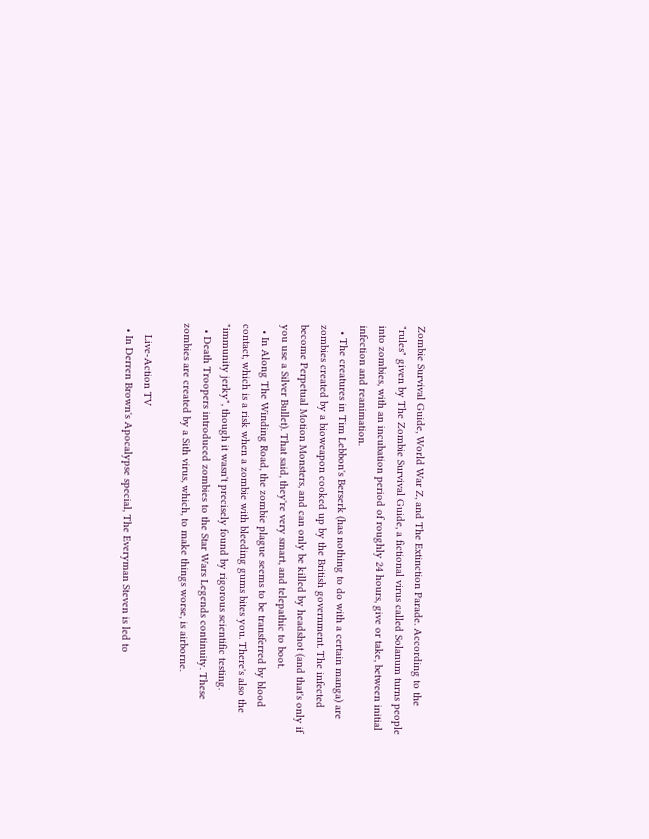Zombie Survival Guide, World War Z, and The Extinction Parade. According to the "rules" given by The Zombie Survival Guide, a fictional virus called Solanum turns people into zombies, with an incubation period of roughly 24 hours, give or take, between initial infection and reanimation.
  • The creatures in Tim Lebbon's Berserk (has nothing to do with a certain manga) are zombies created by a bioweapon cooked up by the British government. The infected become Perpetual Motion Monsters, and can only be killed by headshot (and that's only if you use a Silver Bullet). That said, they're very smart, and telepathic to boot.
  • In Along The Winding Road, the zombie plague seems to be transferred by blood contact, which is a risk when a zombie with bleeding gums bites you. There's also the "immunity jerky", though it wasn't precisely found by rigorous scientific testing.
  • Death Troopers introduced zombies to the Star Wars Legends continuity. These zombies are created by a Sith virus, which, to make things worse, is airborne.

    Live-Action TV
  • In Derren Brown's Apocalypse special, The Everyman Steven is led to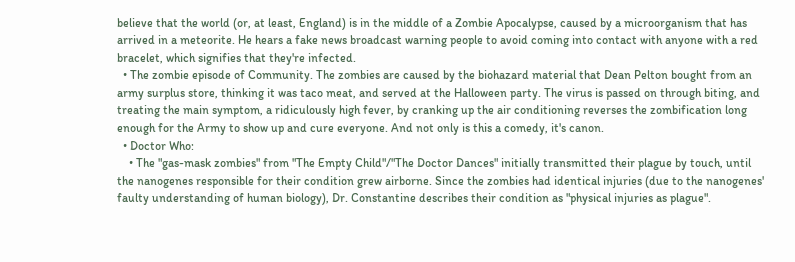believe that the world (or, at least, England) is in the middle of a Zombie Apocalypse, caused by a microorganism that has arrived in a meteorite. He hears a fake news broadcast warning people to avoid coming into contact with anyone with a red bracelet, which signifies that they're infected.
  • The zombie episode of Community. The zombies are caused by the biohazard material that Dean Pelton bought from an army surplus store, thinking it was taco meat, and served at the Halloween party. The virus is passed on through biting, and treating the main symptom, a ridiculously high fever, by cranking up the air conditioning reverses the zombification long enough for the Army to show up and cure everyone. And not only is this a comedy, it's canon.
  • Doctor Who:
    • The "gas-mask zombies" from "The Empty Child"/"The Doctor Dances" initially transmitted their plague by touch, until the nanogenes responsible for their condition grew airborne. Since the zombies had identical injuries (due to the nanogenes' faulty understanding of human biology), Dr. Constantine describes their condition as "physical injuries as plague".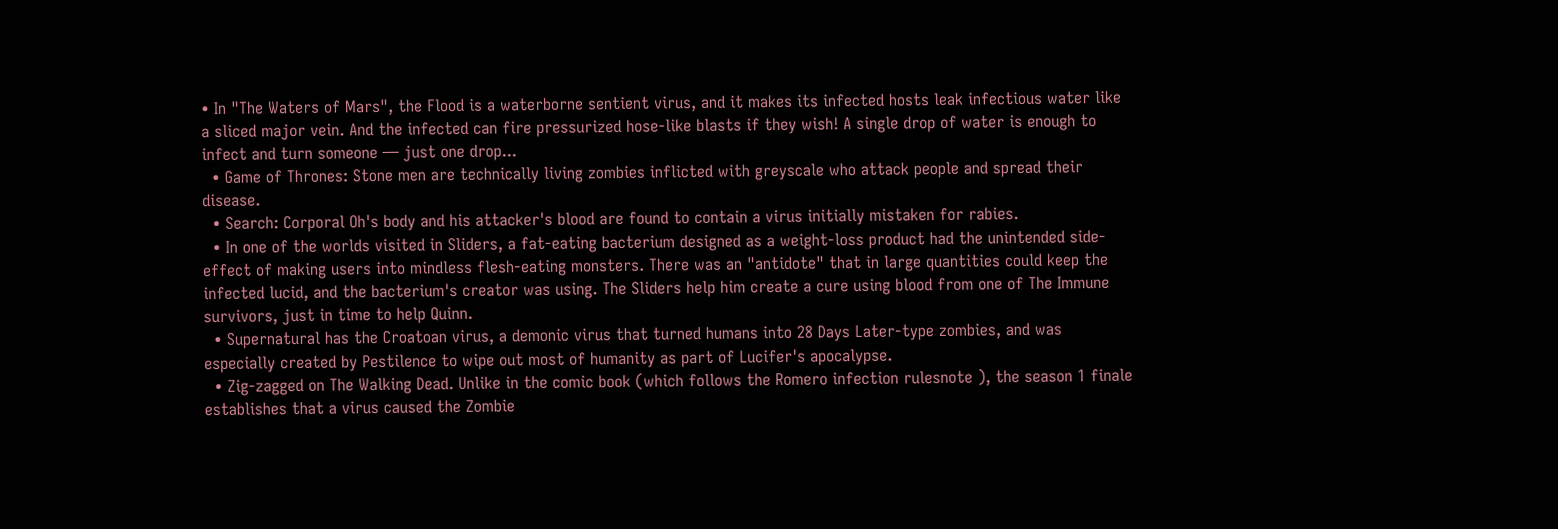• In "The Waters of Mars", the Flood is a waterborne sentient virus, and it makes its infected hosts leak infectious water like a sliced major vein. And the infected can fire pressurized hose-like blasts if they wish! A single drop of water is enough to infect and turn someone — just one drop...
  • Game of Thrones: Stone men are technically living zombies inflicted with greyscale who attack people and spread their disease.
  • Search: Corporal Oh's body and his attacker's blood are found to contain a virus initially mistaken for rabies.
  • In one of the worlds visited in Sliders, a fat-eating bacterium designed as a weight-loss product had the unintended side-effect of making users into mindless flesh-eating monsters. There was an "antidote" that in large quantities could keep the infected lucid, and the bacterium's creator was using. The Sliders help him create a cure using blood from one of The Immune survivors, just in time to help Quinn.
  • Supernatural has the Croatoan virus, a demonic virus that turned humans into 28 Days Later-type zombies, and was especially created by Pestilence to wipe out most of humanity as part of Lucifer's apocalypse.
  • Zig-zagged on The Walking Dead. Unlike in the comic book (which follows the Romero infection rulesnote ), the season 1 finale establishes that a virus caused the Zombie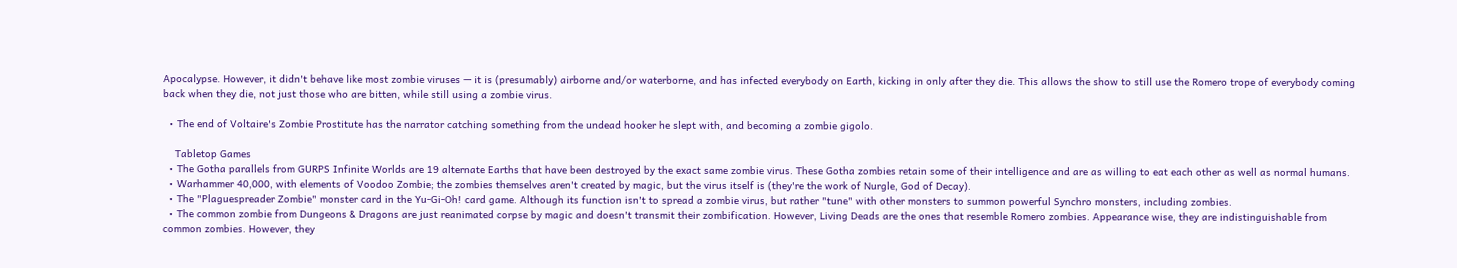Apocalypse. However, it didn't behave like most zombie viruses — it is (presumably) airborne and/or waterborne, and has infected everybody on Earth, kicking in only after they die. This allows the show to still use the Romero trope of everybody coming back when they die, not just those who are bitten, while still using a zombie virus.

  • The end of Voltaire's Zombie Prostitute has the narrator catching something from the undead hooker he slept with, and becoming a zombie gigolo.

    Tabletop Games
  • The Gotha parallels from GURPS Infinite Worlds are 19 alternate Earths that have been destroyed by the exact same zombie virus. These Gotha zombies retain some of their intelligence and are as willing to eat each other as well as normal humans.
  • Warhammer 40,000, with elements of Voodoo Zombie; the zombies themselves aren't created by magic, but the virus itself is (they're the work of Nurgle, God of Decay).
  • The "Plaguespreader Zombie" monster card in the Yu-Gi-Oh! card game. Although its function isn't to spread a zombie virus, but rather "tune" with other monsters to summon powerful Synchro monsters, including zombies.
  • The common zombie from Dungeons & Dragons are just reanimated corpse by magic and doesn't transmit their zombification. However, Living Deads are the ones that resemble Romero zombies. Appearance wise, they are indistinguishable from common zombies. However, they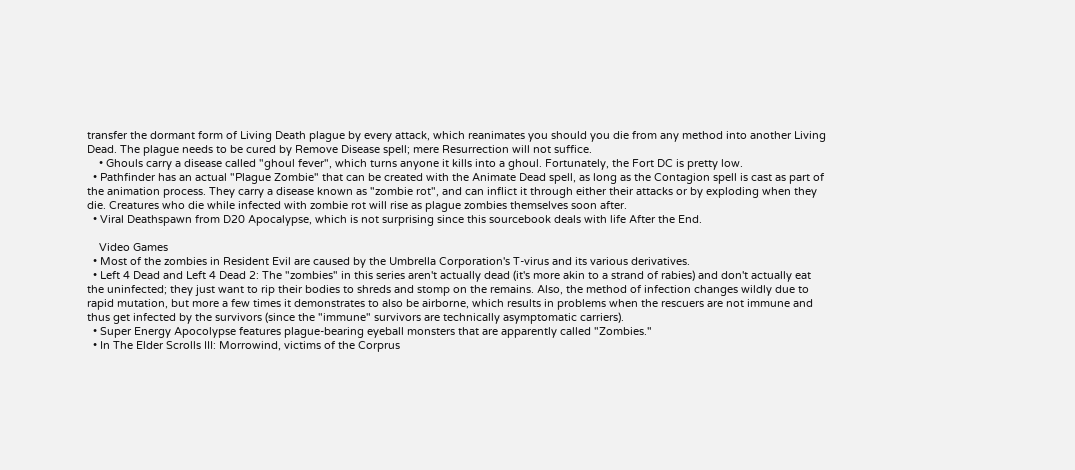transfer the dormant form of Living Death plague by every attack, which reanimates you should you die from any method into another Living Dead. The plague needs to be cured by Remove Disease spell; mere Resurrection will not suffice.
    • Ghouls carry a disease called "ghoul fever", which turns anyone it kills into a ghoul. Fortunately, the Fort DC is pretty low.
  • Pathfinder has an actual "Plague Zombie" that can be created with the Animate Dead spell, as long as the Contagion spell is cast as part of the animation process. They carry a disease known as "zombie rot", and can inflict it through either their attacks or by exploding when they die. Creatures who die while infected with zombie rot will rise as plague zombies themselves soon after.
  • Viral Deathspawn from D20 Apocalypse, which is not surprising since this sourcebook deals with life After the End.

    Video Games
  • Most of the zombies in Resident Evil are caused by the Umbrella Corporation's T-virus and its various derivatives.
  • Left 4 Dead and Left 4 Dead 2: The "zombies" in this series aren't actually dead (it's more akin to a strand of rabies) and don't actually eat the uninfected; they just want to rip their bodies to shreds and stomp on the remains. Also, the method of infection changes wildly due to rapid mutation, but more a few times it demonstrates to also be airborne, which results in problems when the rescuers are not immune and thus get infected by the survivors (since the "immune" survivors are technically asymptomatic carriers).
  • Super Energy Apocolypse features plague-bearing eyeball monsters that are apparently called "Zombies."
  • In The Elder Scrolls III: Morrowind, victims of the Corprus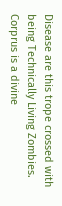Disease are this trope crossed with being Technically Living Zombies. Corprus is a divine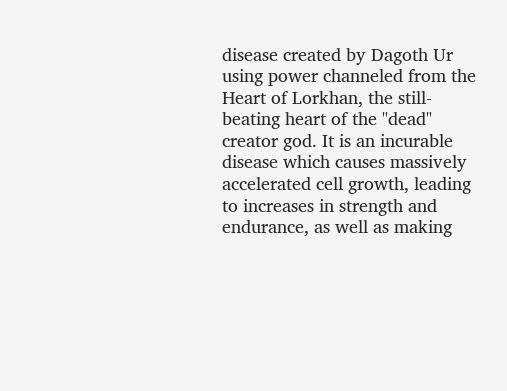disease created by Dagoth Ur using power channeled from the Heart of Lorkhan, the still-beating heart of the "dead" creator god. It is an incurable disease which causes massively accelerated cell growth, leading to increases in strength and endurance, as well as making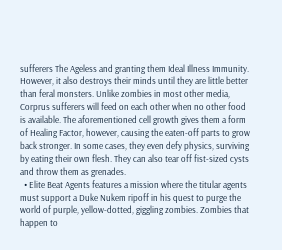sufferers The Ageless and granting them Ideal Illness Immunity. However, it also destroys their minds until they are little better than feral monsters. Unlike zombies in most other media, Corprus sufferers will feed on each other when no other food is available. The aforementioned cell growth gives them a form of Healing Factor, however, causing the eaten-off parts to grow back stronger. In some cases, they even defy physics, surviving by eating their own flesh. They can also tear off fist-sized cysts and throw them as grenades.
  • Elite Beat Agents features a mission where the titular agents must support a Duke Nukem ripoff in his quest to purge the world of purple, yellow-dotted, giggling zombies. Zombies that happen to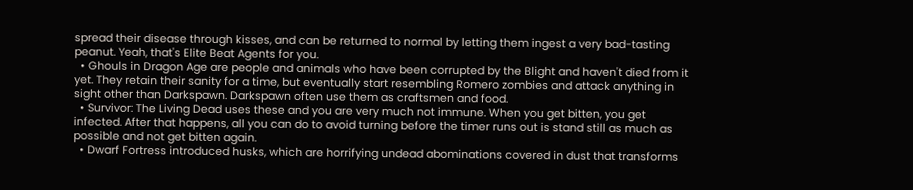spread their disease through kisses, and can be returned to normal by letting them ingest a very bad-tasting peanut. Yeah, that's Elite Beat Agents for you.
  • Ghouls in Dragon Age are people and animals who have been corrupted by the Blight and haven't died from it yet. They retain their sanity for a time, but eventually start resembling Romero zombies and attack anything in sight other than Darkspawn. Darkspawn often use them as craftsmen and food.
  • Survivor: The Living Dead uses these and you are very much not immune. When you get bitten, you get infected. After that happens, all you can do to avoid turning before the timer runs out is stand still as much as possible and not get bitten again.
  • Dwarf Fortress introduced husks, which are horrifying undead abominations covered in dust that transforms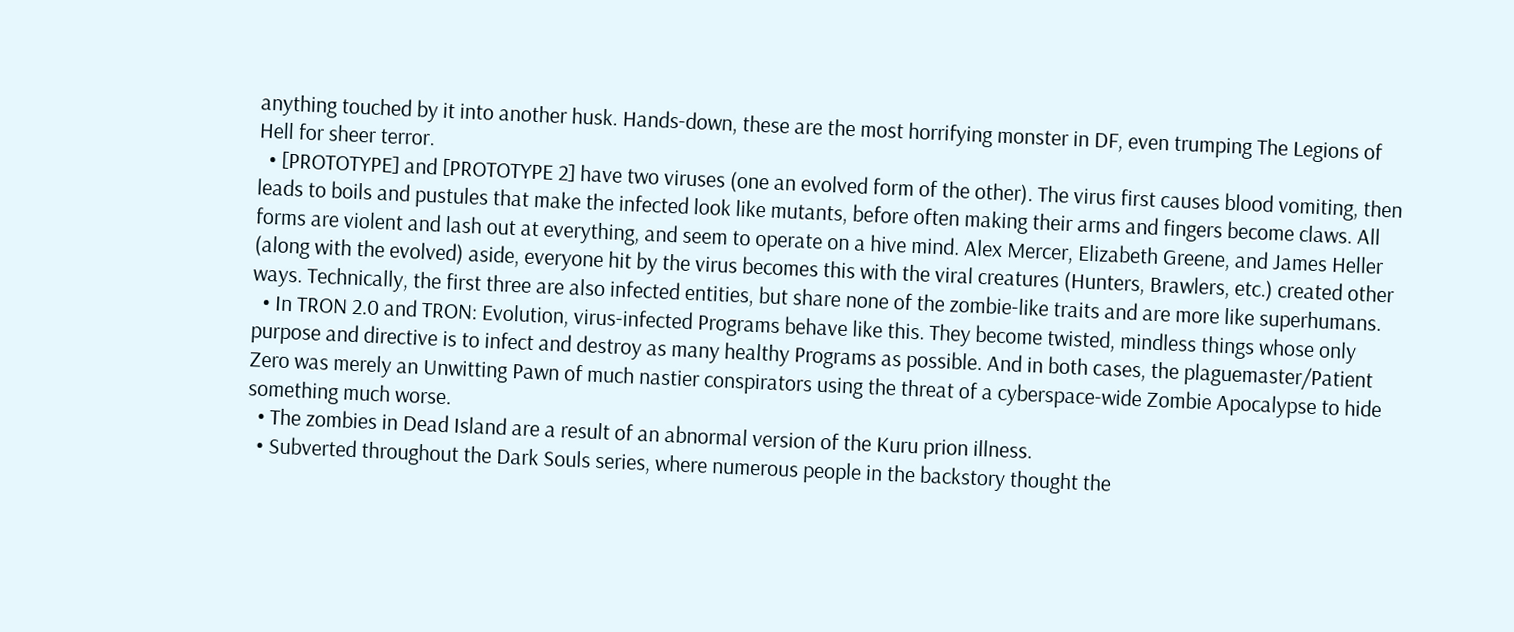anything touched by it into another husk. Hands-down, these are the most horrifying monster in DF, even trumping The Legions of Hell for sheer terror.
  • [PROTOTYPE] and [PROTOTYPE 2] have two viruses (one an evolved form of the other). The virus first causes blood vomiting, then leads to boils and pustules that make the infected look like mutants, before often making their arms and fingers become claws. All forms are violent and lash out at everything, and seem to operate on a hive mind. Alex Mercer, Elizabeth Greene, and James Heller (along with the evolved) aside, everyone hit by the virus becomes this with the viral creatures (Hunters, Brawlers, etc.) created other ways. Technically, the first three are also infected entities, but share none of the zombie-like traits and are more like superhumans.
  • In TRON 2.0 and TRON: Evolution, virus-infected Programs behave like this. They become twisted, mindless things whose only purpose and directive is to infect and destroy as many healthy Programs as possible. And in both cases, the plaguemaster/Patient Zero was merely an Unwitting Pawn of much nastier conspirators using the threat of a cyberspace-wide Zombie Apocalypse to hide something much worse.
  • The zombies in Dead Island are a result of an abnormal version of the Kuru prion illness.
  • Subverted throughout the Dark Souls series, where numerous people in the backstory thought the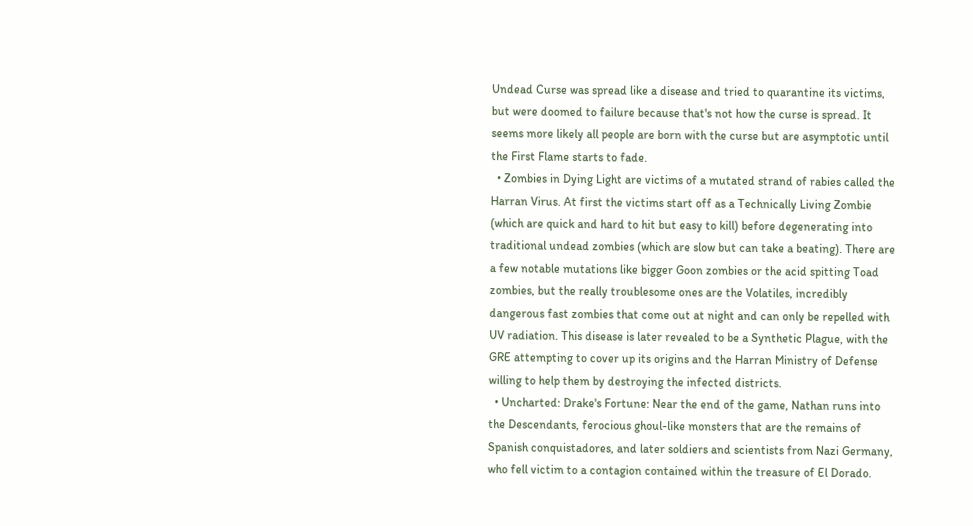Undead Curse was spread like a disease and tried to quarantine its victims, but were doomed to failure because that's not how the curse is spread. It seems more likely all people are born with the curse but are asymptotic until the First Flame starts to fade.
  • Zombies in Dying Light are victims of a mutated strand of rabies called the Harran Virus. At first the victims start off as a Technically Living Zombie (which are quick and hard to hit but easy to kill) before degenerating into traditional undead zombies (which are slow but can take a beating). There are a few notable mutations like bigger Goon zombies or the acid spitting Toad zombies, but the really troublesome ones are the Volatiles, incredibly dangerous fast zombies that come out at night and can only be repelled with UV radiation. This disease is later revealed to be a Synthetic Plague, with the GRE attempting to cover up its origins and the Harran Ministry of Defense willing to help them by destroying the infected districts.
  • Uncharted: Drake's Fortune: Near the end of the game, Nathan runs into the Descendants, ferocious ghoul-like monsters that are the remains of Spanish conquistadores, and later soldiers and scientists from Nazi Germany, who fell victim to a contagion contained within the treasure of El Dorado.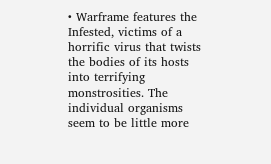• Warframe features the Infested, victims of a horrific virus that twists the bodies of its hosts into terrifying monstrosities. The individual organisms seem to be little more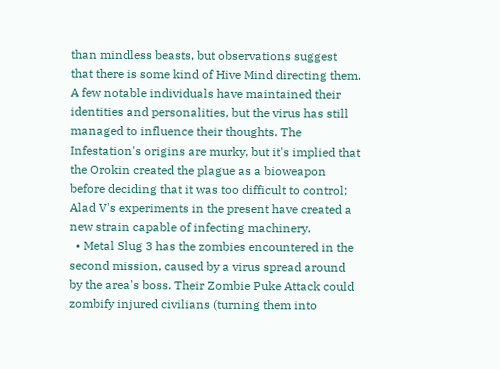than mindless beasts, but observations suggest that there is some kind of Hive Mind directing them. A few notable individuals have maintained their identities and personalities, but the virus has still managed to influence their thoughts. The Infestation's origins are murky, but it's implied that the Orokin created the plague as a bioweapon before deciding that it was too difficult to control; Alad V's experiments in the present have created a new strain capable of infecting machinery.
  • Metal Slug 3 has the zombies encountered in the second mission, caused by a virus spread around by the area's boss. Their Zombie Puke Attack could zombify injured civilians (turning them into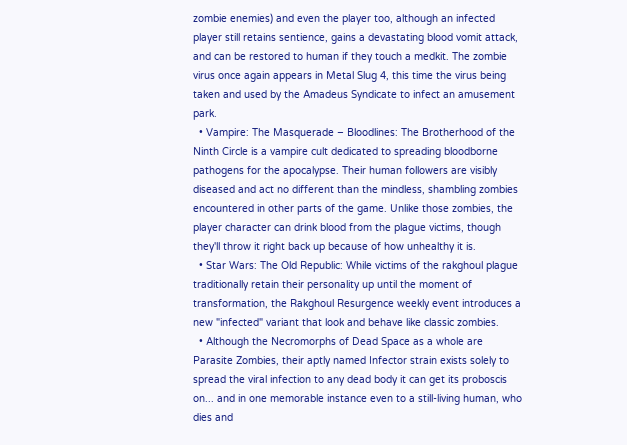zombie enemies) and even the player too, although an infected player still retains sentience, gains a devastating blood vomit attack, and can be restored to human if they touch a medkit. The zombie virus once again appears in Metal Slug 4, this time the virus being taken and used by the Amadeus Syndicate to infect an amusement park.
  • Vampire: The Masquerade – Bloodlines: The Brotherhood of the Ninth Circle is a vampire cult dedicated to spreading bloodborne pathogens for the apocalypse. Their human followers are visibly diseased and act no different than the mindless, shambling zombies encountered in other parts of the game. Unlike those zombies, the player character can drink blood from the plague victims, though they'll throw it right back up because of how unhealthy it is.
  • Star Wars: The Old Republic: While victims of the rakghoul plague traditionally retain their personality up until the moment of transformation, the Rakghoul Resurgence weekly event introduces a new "infected" variant that look and behave like classic zombies.
  • Although the Necromorphs of Dead Space as a whole are Parasite Zombies, their aptly named Infector strain exists solely to spread the viral infection to any dead body it can get its proboscis on... and in one memorable instance even to a still-living human, who dies and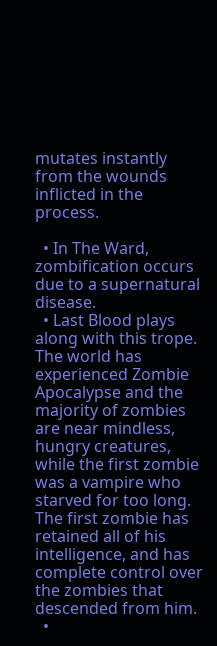mutates instantly from the wounds inflicted in the process.

  • In The Ward, zombification occurs due to a supernatural disease.
  • Last Blood plays along with this trope. The world has experienced Zombie Apocalypse and the majority of zombies are near mindless, hungry creatures, while the first zombie was a vampire who starved for too long. The first zombie has retained all of his intelligence, and has complete control over the zombies that descended from him.
  •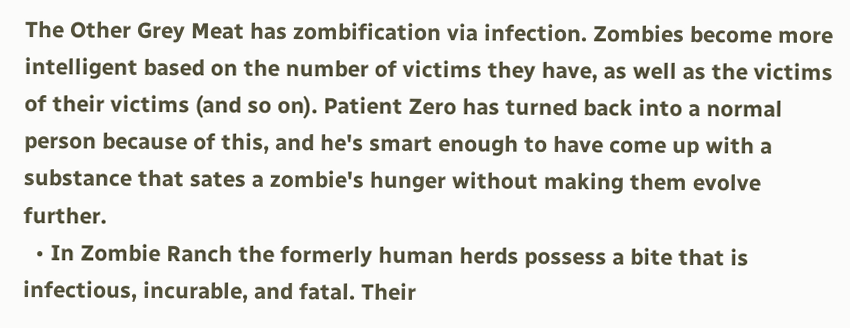The Other Grey Meat has zombification via infection. Zombies become more intelligent based on the number of victims they have, as well as the victims of their victims (and so on). Patient Zero has turned back into a normal person because of this, and he's smart enough to have come up with a substance that sates a zombie's hunger without making them evolve further.
  • In Zombie Ranch the formerly human herds possess a bite that is infectious, incurable, and fatal. Their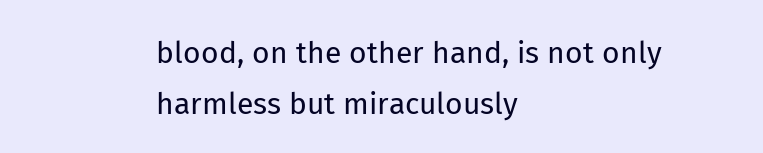blood, on the other hand, is not only harmless but miraculously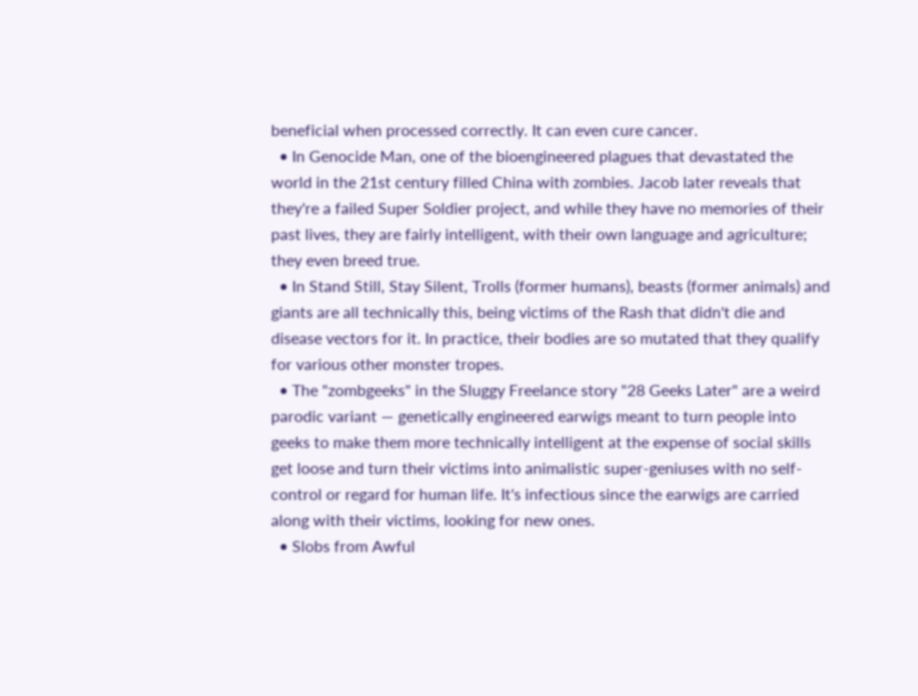beneficial when processed correctly. It can even cure cancer.
  • In Genocide Man, one of the bioengineered plagues that devastated the world in the 21st century filled China with zombies. Jacob later reveals that they're a failed Super Soldier project, and while they have no memories of their past lives, they are fairly intelligent, with their own language and agriculture; they even breed true.
  • In Stand Still, Stay Silent, Trolls (former humans), beasts (former animals) and giants are all technically this, being victims of the Rash that didn't die and disease vectors for it. In practice, their bodies are so mutated that they qualify for various other monster tropes.
  • The "zombgeeks" in the Sluggy Freelance story "28 Geeks Later" are a weird parodic variant — genetically engineered earwigs meant to turn people into geeks to make them more technically intelligent at the expense of social skills get loose and turn their victims into animalistic super-geniuses with no self-control or regard for human life. It's infectious since the earwigs are carried along with their victims, looking for new ones.
  • Slobs from Awful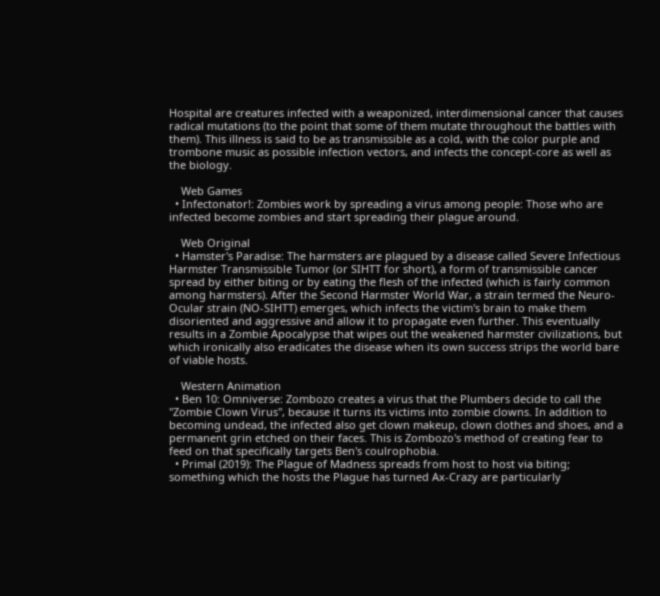Hospital are creatures infected with a weaponized, interdimensional cancer that causes radical mutations (to the point that some of them mutate throughout the battles with them). This illness is said to be as transmissible as a cold, with the color purple and trombone music as possible infection vectors, and infects the concept-core as well as the biology.

    Web Games
  • Infectonator!: Zombies work by spreading a virus among people: Those who are infected become zombies and start spreading their plague around.

    Web Original
  • Hamster's Paradise: The harmsters are plagued by a disease called Severe Infectious Harmster Transmissible Tumor (or SIHTT for short), a form of transmissible cancer spread by either biting or by eating the flesh of the infected (which is fairly common among harmsters). After the Second Harmster World War, a strain termed the Neuro-Ocular strain (NO-SIHTT) emerges, which infects the victim's brain to make them disoriented and aggressive and allow it to propagate even further. This eventually results in a Zombie Apocalypse that wipes out the weakened harmster civilizations, but which ironically also eradicates the disease when its own success strips the world bare of viable hosts.

    Western Animation
  • Ben 10: Omniverse: Zombozo creates a virus that the Plumbers decide to call the "Zombie Clown Virus", because it turns its victims into zombie clowns. In addition to becoming undead, the infected also get clown makeup, clown clothes and shoes, and a permanent grin etched on their faces. This is Zombozo's method of creating fear to feed on that specifically targets Ben's coulrophobia.
  • Primal (2019): The Plague of Madness spreads from host to host via biting; something which the hosts the Plague has turned Ax-Crazy are particularly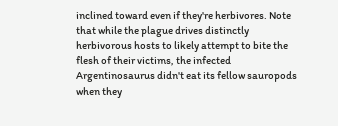inclined toward even if they're herbivores. Note that while the plague drives distinctly herbivorous hosts to likely attempt to bite the flesh of their victims, the infected Argentinosaurus didn't eat its fellow sauropods when they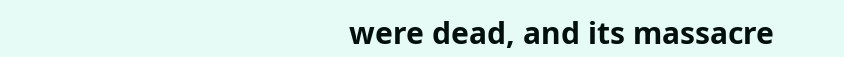were dead, and its massacre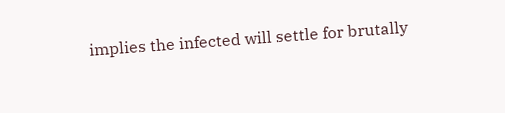implies the infected will settle for brutally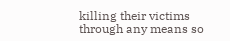killing their victims through any means so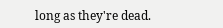long as they're dead.